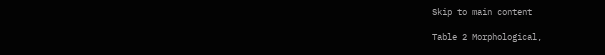Skip to main content

Table 2 Morphological,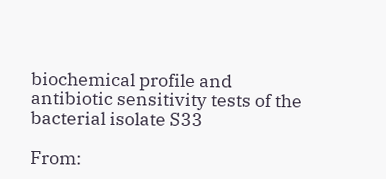biochemical profile and antibiotic sensitivity tests of the bacterial isolate S33

From: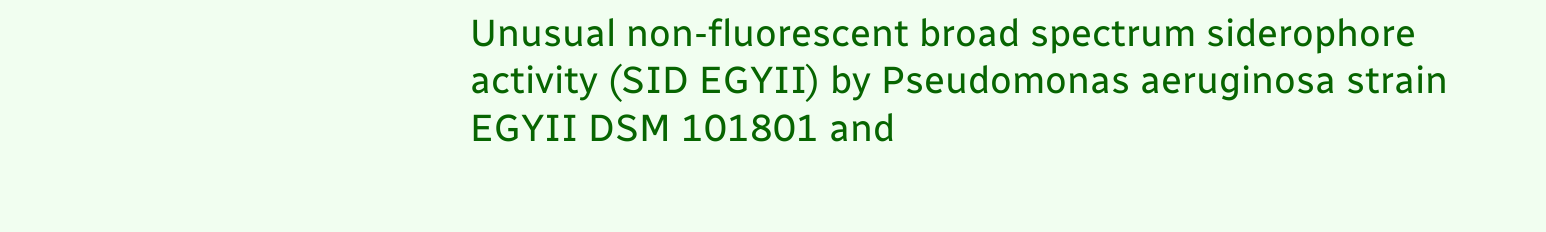Unusual non-fluorescent broad spectrum siderophore activity (SID EGYII) by Pseudomonas aeruginosa strain EGYII DSM 101801 and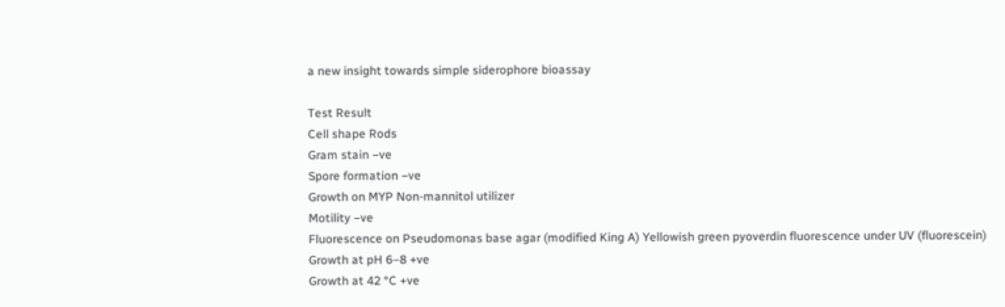a new insight towards simple siderophore bioassay

Test Result
Cell shape Rods
Gram stain −ve
Spore formation −ve
Growth on MYP Non-mannitol utilizer
Motility −ve
Fluorescence on Pseudomonas base agar (modified King A) Yellowish green pyoverdin fluorescence under UV (fluorescein)
Growth at pH 6–8 +ve
Growth at 42 °C +ve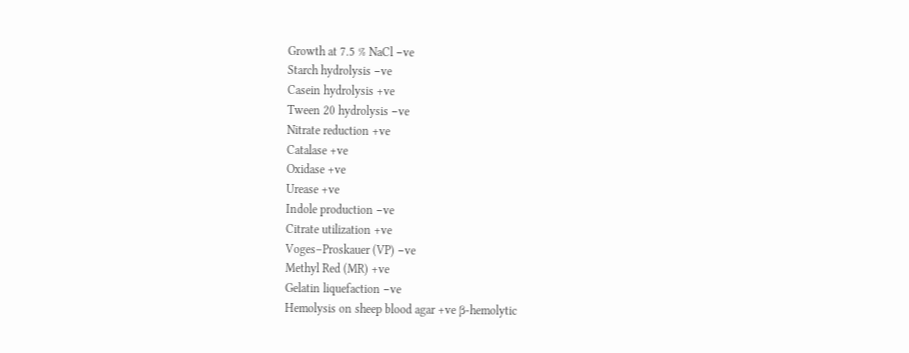Growth at 7.5 % NaCl −ve
Starch hydrolysis −ve
Casein hydrolysis +ve
Tween 20 hydrolysis −ve
Nitrate reduction +ve
Catalase +ve
Oxidase +ve
Urease +ve
Indole production −ve
Citrate utilization +ve
Voges–Proskauer (VP) −ve
Methyl Red (MR) +ve
Gelatin liquefaction −ve
Hemolysis on sheep blood agar +ve β-hemolytic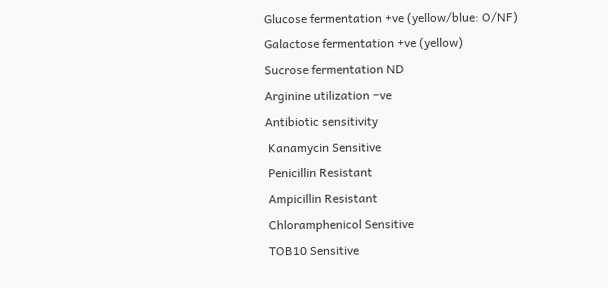Glucose fermentation +ve (yellow/blue: O/NF)
Galactose fermentation +ve (yellow)
Sucrose fermentation ND
Arginine utilization −ve
Antibiotic sensitivity
 Kanamycin Sensitive
 Penicillin Resistant
 Ampicillin Resistant
 Chloramphenicol Sensitive
 TOB10 Sensitive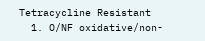Tetracycline Resistant
  1. O/NF oxidative/non-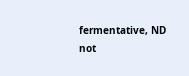fermentative, ND not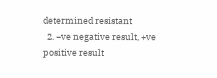determined resistant
  2. −ve negative result, +ve positive result